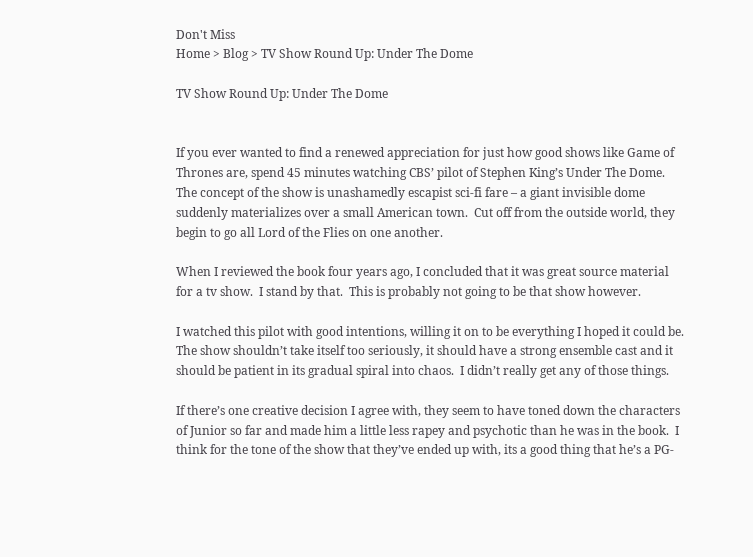Don't Miss
Home > Blog > TV Show Round Up: Under The Dome

TV Show Round Up: Under The Dome


If you ever wanted to find a renewed appreciation for just how good shows like Game of Thrones are, spend 45 minutes watching CBS’ pilot of Stephen King’s Under The Dome.  The concept of the show is unashamedly escapist sci-fi fare – a giant invisible dome suddenly materializes over a small American town.  Cut off from the outside world, they begin to go all Lord of the Flies on one another.

When I reviewed the book four years ago, I concluded that it was great source material for a tv show.  I stand by that.  This is probably not going to be that show however.

I watched this pilot with good intentions, willing it on to be everything I hoped it could be.  The show shouldn’t take itself too seriously, it should have a strong ensemble cast and it should be patient in its gradual spiral into chaos.  I didn’t really get any of those things.

If there’s one creative decision I agree with, they seem to have toned down the characters of Junior so far and made him a little less rapey and psychotic than he was in the book.  I think for the tone of the show that they’ve ended up with, its a good thing that he’s a PG-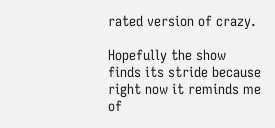rated version of crazy.

Hopefully the show finds its stride because right now it reminds me of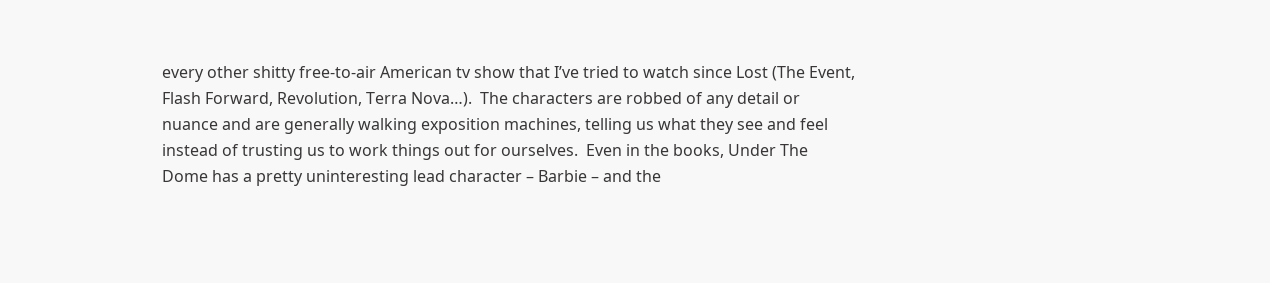every other shitty free-to-air American tv show that I’ve tried to watch since Lost (The Event, Flash Forward, Revolution, Terra Nova…).  The characters are robbed of any detail or nuance and are generally walking exposition machines, telling us what they see and feel instead of trusting us to work things out for ourselves.  Even in the books, Under The Dome has a pretty uninteresting lead character – Barbie – and the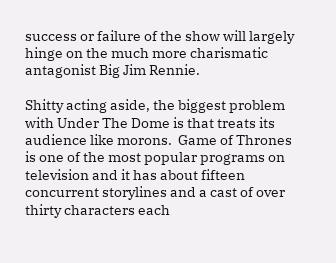success or failure of the show will largely hinge on the much more charismatic antagonist Big Jim Rennie.

Shitty acting aside, the biggest problem with Under The Dome is that treats its audience like morons.  Game of Thrones is one of the most popular programs on television and it has about fifteen concurrent storylines and a cast of over thirty characters each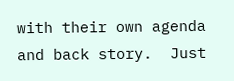with their own agenda and back story.  Just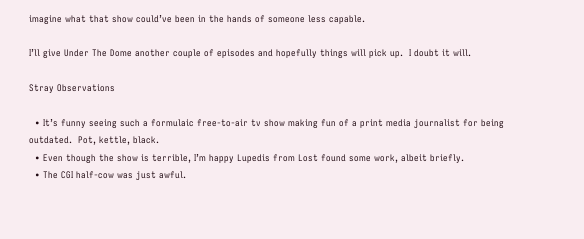imagine what that show could’ve been in the hands of someone less capable.

I’ll give Under The Dome another couple of episodes and hopefully things will pick up.  I doubt it will.

Stray Observations

  • It’s funny seeing such a formulaic free-to-air tv show making fun of a print media journalist for being outdated.  Pot, kettle, black.
  • Even though the show is terrible, I’m happy Lupedis from Lost found some work, albeit briefly.
  • The CGI half-cow was just awful.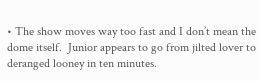• The show moves way too fast and I don’t mean the dome itself.  Junior appears to go from jilted lover to deranged looney in ten minutes.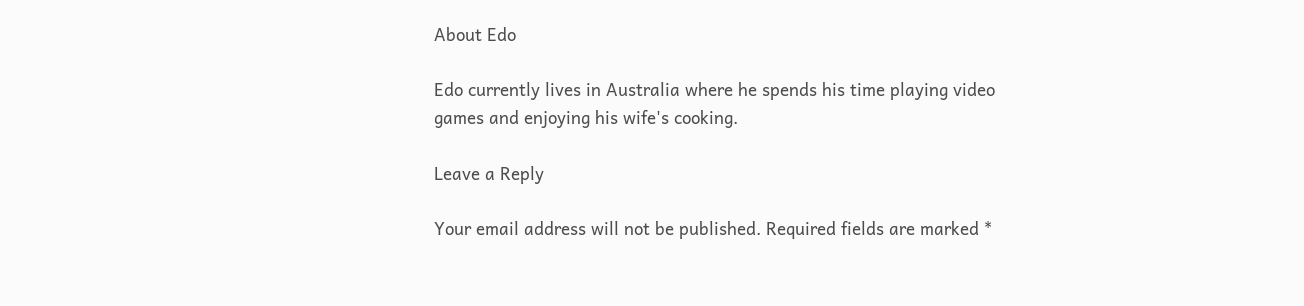About Edo

Edo currently lives in Australia where he spends his time playing video games and enjoying his wife's cooking.

Leave a Reply

Your email address will not be published. Required fields are marked *